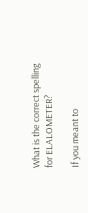What is the correct spelling for ELALOMETER?

If you meant to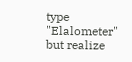type "Elalometer" but realize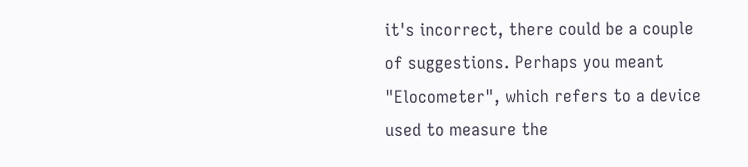it's incorrect, there could be a couple of suggestions. Perhaps you meant "Elocometer", which refers to a device used to measure the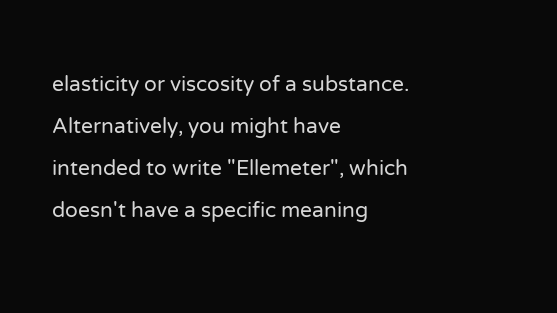elasticity or viscosity of a substance. Alternatively, you might have intended to write "Ellemeter", which doesn't have a specific meaning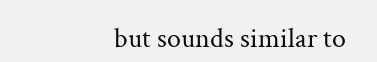but sounds similar to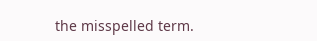the misspelled term.